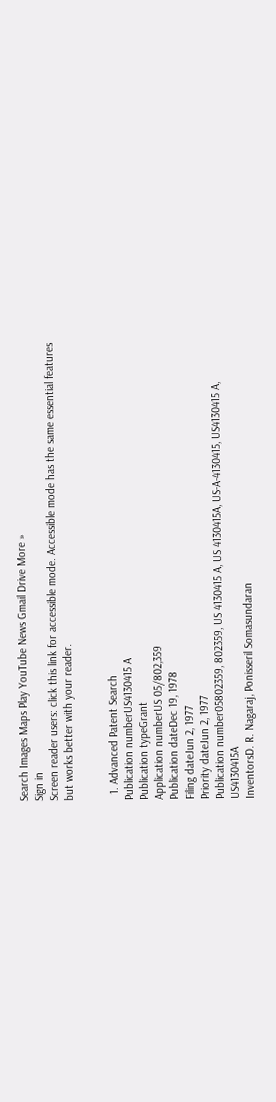Search Images Maps Play YouTube News Gmail Drive More »
Sign in
Screen reader users: click this link for accessible mode. Accessible mode has the same essential features but works better with your reader.


  1. Advanced Patent Search
Publication numberUS4130415 A
Publication typeGrant
Application numberUS 05/802,359
Publication dateDec 19, 1978
Filing dateJun 2, 1977
Priority dateJun 2, 1977
Publication number05802359, 802359, US 4130415 A, US 4130415A, US-A-4130415, US4130415 A, US4130415A
InventorsD. R. Nagaraj, Ponisseril Somasundaran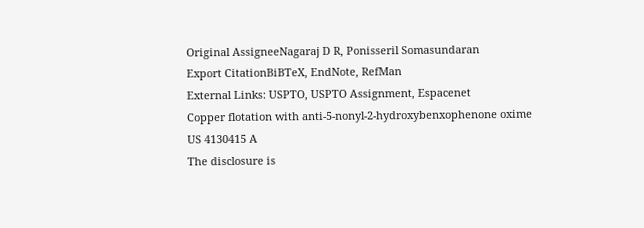Original AssigneeNagaraj D R, Ponisseril Somasundaran
Export CitationBiBTeX, EndNote, RefMan
External Links: USPTO, USPTO Assignment, Espacenet
Copper flotation with anti-5-nonyl-2-hydroxybenxophenone oxime
US 4130415 A
The disclosure is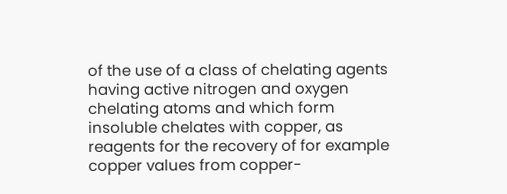of the use of a class of chelating agents having active nitrogen and oxygen chelating atoms and which form insoluble chelates with copper, as reagents for the recovery of for example copper values from copper-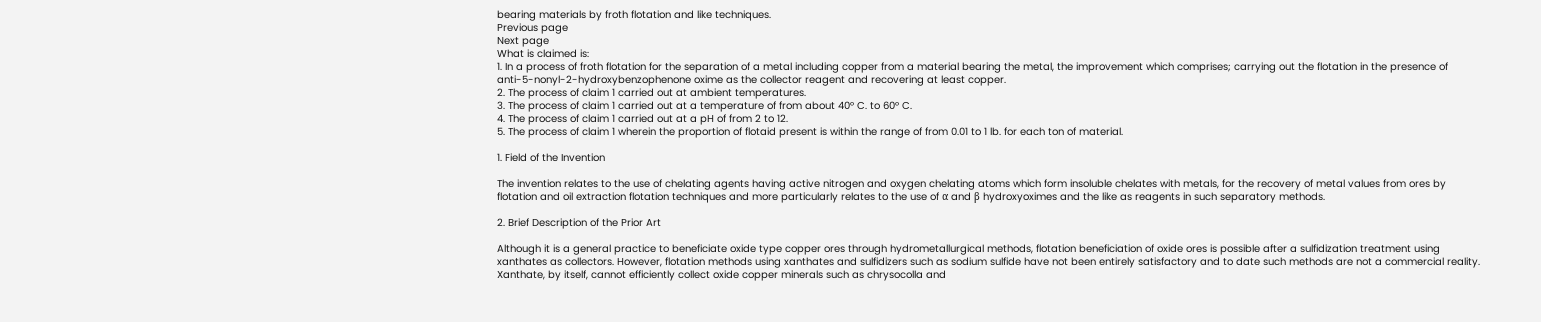bearing materials by froth flotation and like techniques.
Previous page
Next page
What is claimed is:
1. In a process of froth flotation for the separation of a metal including copper from a material bearing the metal, the improvement which comprises; carrying out the flotation in the presence of anti-5-nonyl-2-hydroxybenzophenone oxime as the collector reagent and recovering at least copper.
2. The process of claim 1 carried out at ambient temperatures.
3. The process of claim 1 carried out at a temperature of from about 40° C. to 60° C.
4. The process of claim 1 carried out at a pH of from 2 to 12.
5. The process of claim 1 wherein the proportion of flotaid present is within the range of from 0.01 to 1 lb. for each ton of material.

1. Field of the Invention

The invention relates to the use of chelating agents having active nitrogen and oxygen chelating atoms which form insoluble chelates with metals, for the recovery of metal values from ores by flotation and oil extraction flotation techniques and more particularly relates to the use of α and β hydroxyoximes and the like as reagents in such separatory methods.

2. Brief Description of the Prior Art

Although it is a general practice to beneficiate oxide type copper ores through hydrometallurgical methods, flotation beneficiation of oxide ores is possible after a sulfidization treatment using xanthates as collectors. However, flotation methods using xanthates and sulfidizers such as sodium sulfide have not been entirely satisfactory and to date such methods are not a commercial reality. Xanthate, by itself, cannot efficiently collect oxide copper minerals such as chrysocolla and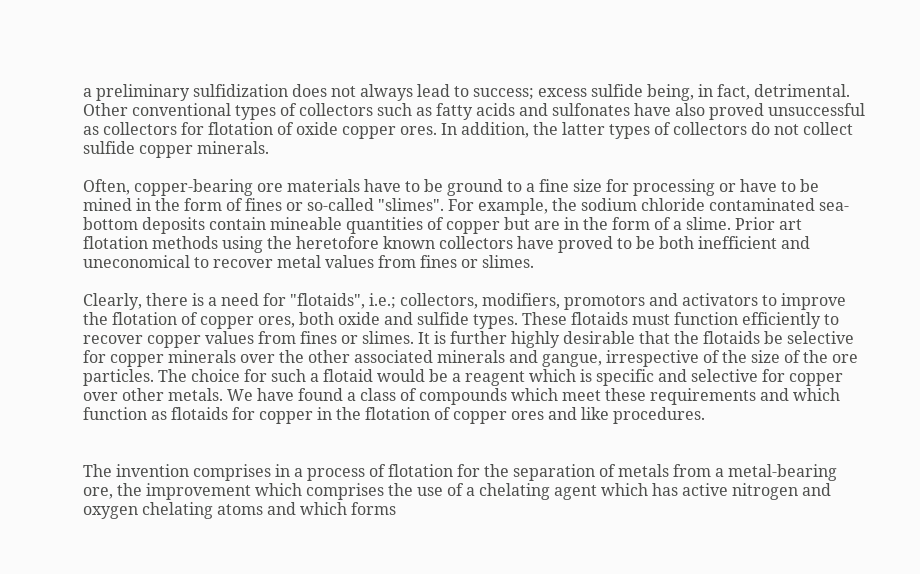a preliminary sulfidization does not always lead to success; excess sulfide being, in fact, detrimental. Other conventional types of collectors such as fatty acids and sulfonates have also proved unsuccessful as collectors for flotation of oxide copper ores. In addition, the latter types of collectors do not collect sulfide copper minerals.

Often, copper-bearing ore materials have to be ground to a fine size for processing or have to be mined in the form of fines or so-called "slimes". For example, the sodium chloride contaminated sea-bottom deposits contain mineable quantities of copper but are in the form of a slime. Prior art flotation methods using the heretofore known collectors have proved to be both inefficient and uneconomical to recover metal values from fines or slimes.

Clearly, there is a need for "flotaids", i.e.; collectors, modifiers, promotors and activators to improve the flotation of copper ores, both oxide and sulfide types. These flotaids must function efficiently to recover copper values from fines or slimes. It is further highly desirable that the flotaids be selective for copper minerals over the other associated minerals and gangue, irrespective of the size of the ore particles. The choice for such a flotaid would be a reagent which is specific and selective for copper over other metals. We have found a class of compounds which meet these requirements and which function as flotaids for copper in the flotation of copper ores and like procedures.


The invention comprises in a process of flotation for the separation of metals from a metal-bearing ore, the improvement which comprises the use of a chelating agent which has active nitrogen and oxygen chelating atoms and which forms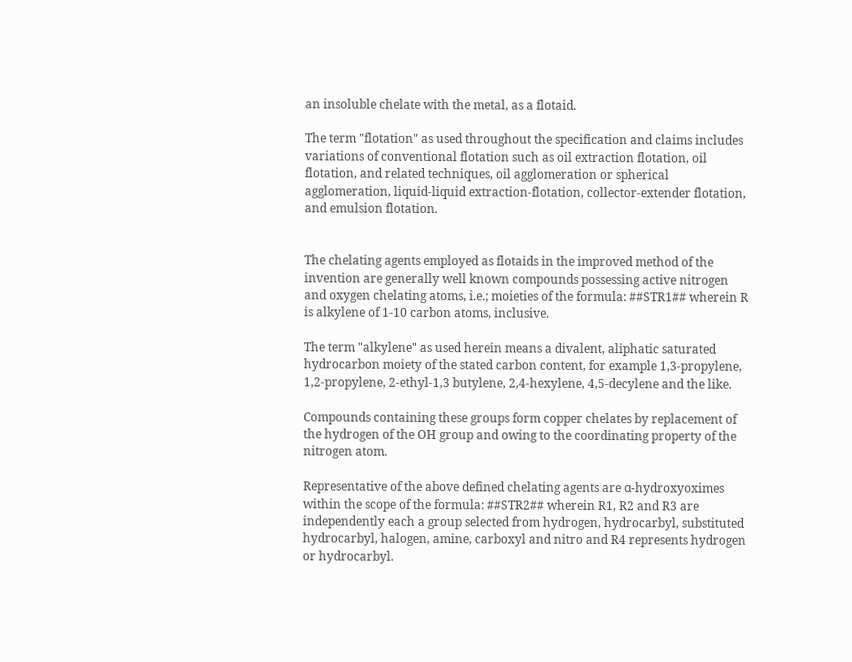an insoluble chelate with the metal, as a flotaid.

The term "flotation" as used throughout the specification and claims includes variations of conventional flotation such as oil extraction flotation, oil flotation, and related techniques, oil agglomeration or spherical agglomeration, liquid-liquid extraction-flotation, collector-extender flotation, and emulsion flotation.


The chelating agents employed as flotaids in the improved method of the invention are generally well known compounds possessing active nitrogen and oxygen chelating atoms, i.e.; moieties of the formula: ##STR1## wherein R is alkylene of 1-10 carbon atoms, inclusive.

The term "alkylene" as used herein means a divalent, aliphatic saturated hydrocarbon moiety of the stated carbon content, for example 1,3-propylene, 1,2-propylene, 2-ethyl-1,3 butylene, 2,4-hexylene, 4,5-decylene and the like.

Compounds containing these groups form copper chelates by replacement of the hydrogen of the OH group and owing to the coordinating property of the nitrogen atom.

Representative of the above defined chelating agents are α-hydroxyoximes within the scope of the formula: ##STR2## wherein R1, R2 and R3 are independently each a group selected from hydrogen, hydrocarbyl, substituted hydrocarbyl, halogen, amine, carboxyl and nitro and R4 represents hydrogen or hydrocarbyl.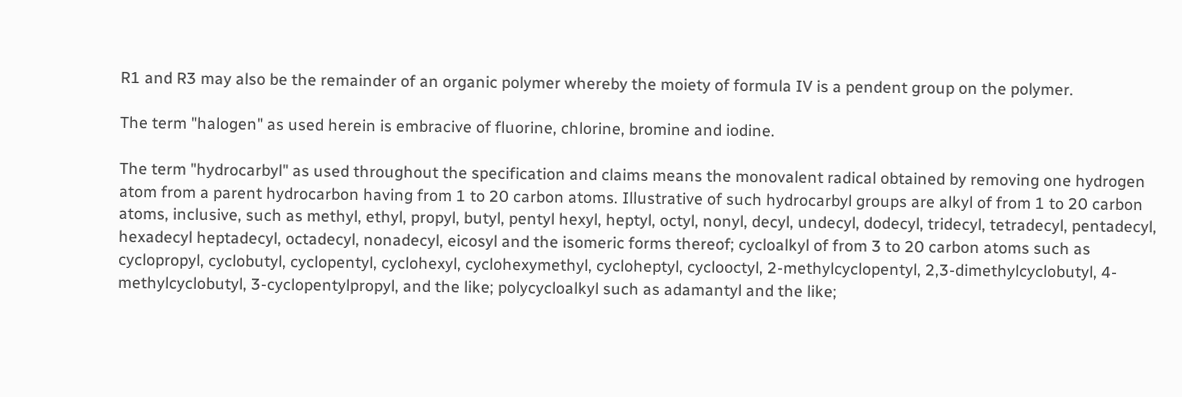R1 and R3 may also be the remainder of an organic polymer whereby the moiety of formula IV is a pendent group on the polymer.

The term "halogen" as used herein is embracive of fluorine, chlorine, bromine and iodine.

The term "hydrocarbyl" as used throughout the specification and claims means the monovalent radical obtained by removing one hydrogen atom from a parent hydrocarbon having from 1 to 20 carbon atoms. Illustrative of such hydrocarbyl groups are alkyl of from 1 to 20 carbon atoms, inclusive, such as methyl, ethyl, propyl, butyl, pentyl hexyl, heptyl, octyl, nonyl, decyl, undecyl, dodecyl, tridecyl, tetradecyl, pentadecyl, hexadecyl heptadecyl, octadecyl, nonadecyl, eicosyl and the isomeric forms thereof; cycloalkyl of from 3 to 20 carbon atoms such as cyclopropyl, cyclobutyl, cyclopentyl, cyclohexyl, cyclohexymethyl, cycloheptyl, cyclooctyl, 2-methylcyclopentyl, 2,3-dimethylcyclobutyl, 4-methylcyclobutyl, 3-cyclopentylpropyl, and the like; polycycloalkyl such as adamantyl and the like;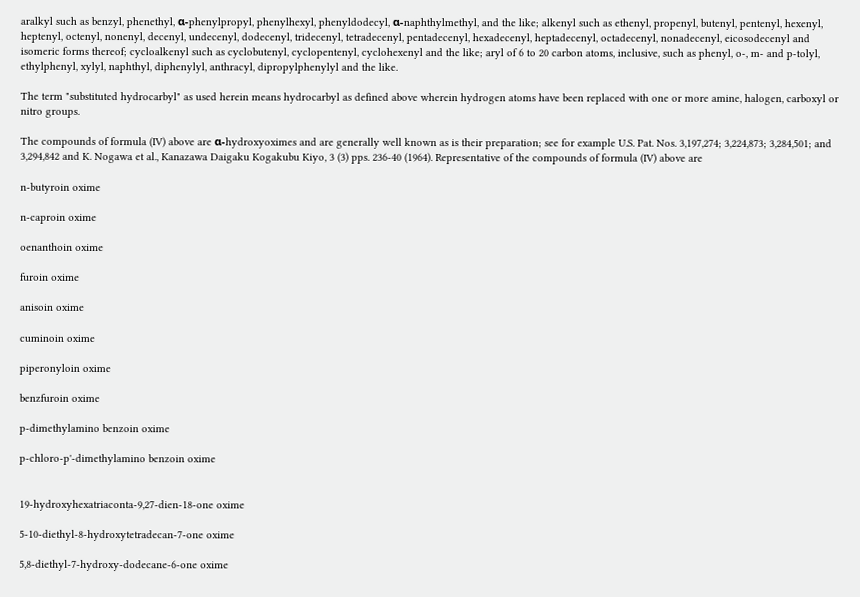aralkyl such as benzyl, phenethyl, α-phenylpropyl, phenylhexyl, phenyldodecyl, α-naphthylmethyl, and the like; alkenyl such as ethenyl, propenyl, butenyl, pentenyl, hexenyl, heptenyl, octenyl, nonenyl, decenyl, undecenyl, dodecenyl, tridecenyl, tetradecenyl, pentadecenyl, hexadecenyl, heptadecenyl, octadecenyl, nonadecenyl, eicosodecenyl and isomeric forms thereof; cycloalkenyl such as cyclobutenyl, cyclopentenyl, cyclohexenyl and the like; aryl of 6 to 20 carbon atoms, inclusive, such as phenyl, o-, m- and p-tolyl, ethylphenyl, xylyl, naphthyl, diphenylyl, anthracyl, dipropylphenylyl and the like.

The term "substituted hydrocarbyl" as used herein means hydrocarbyl as defined above wherein hydrogen atoms have been replaced with one or more amine, halogen, carboxyl or nitro groups.

The compounds of formula (IV) above are α-hydroxyoximes and are generally well known as is their preparation; see for example U.S. Pat. Nos. 3,197,274; 3,224,873; 3,284,501; and 3,294,842 and K. Nogawa et al., Kanazawa Daigaku Kogakubu Kiyo, 3 (3) pps. 236-40 (1964). Representative of the compounds of formula (IV) above are

n-butyroin oxime

n-caproin oxime

oenanthoin oxime

furoin oxime

anisoin oxime

cuminoin oxime

piperonyloin oxime

benzfuroin oxime

p-dimethylamino benzoin oxime

p-chloro-p'-dimethylamino benzoin oxime


19-hydroxyhexatriaconta-9,27-dien-18-one oxime

5-10-diethyl-8-hydroxytetradecan-7-one oxime

5,8-diethyl-7-hydroxy-dodecane-6-one oxime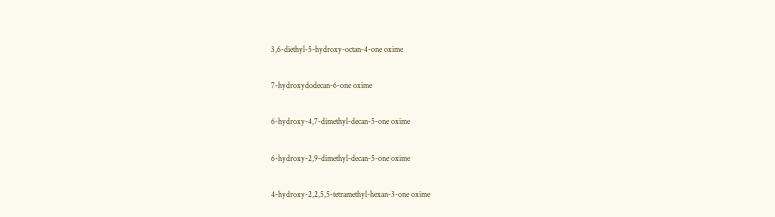3,6-diethyl-5-hydroxy-octan-4-one oxime

7-hydroxydodecan-6-one oxime

6-hydroxy-4,7-dimethyl-decan-5-one oxime

6-hydroxy-2,9-dimethyl-decan-5-one oxime

4-hydroxy-2,2,5,5-tetramethyl-hexan-3-one oxime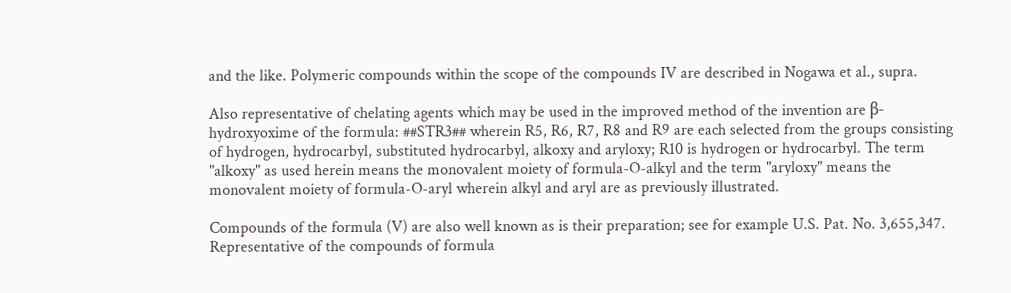and the like. Polymeric compounds within the scope of the compounds IV are described in Nogawa et al., supra.

Also representative of chelating agents which may be used in the improved method of the invention are β-hydroxyoxime of the formula: ##STR3## wherein R5, R6, R7, R8 and R9 are each selected from the groups consisting of hydrogen, hydrocarbyl, substituted hydrocarbyl, alkoxy and aryloxy; R10 is hydrogen or hydrocarbyl. The term "alkoxy" as used herein means the monovalent moiety of formula-O-alkyl and the term "aryloxy" means the monovalent moiety of formula-O-aryl wherein alkyl and aryl are as previously illustrated.

Compounds of the formula (V) are also well known as is their preparation; see for example U.S. Pat. No. 3,655,347. Representative of the compounds of formula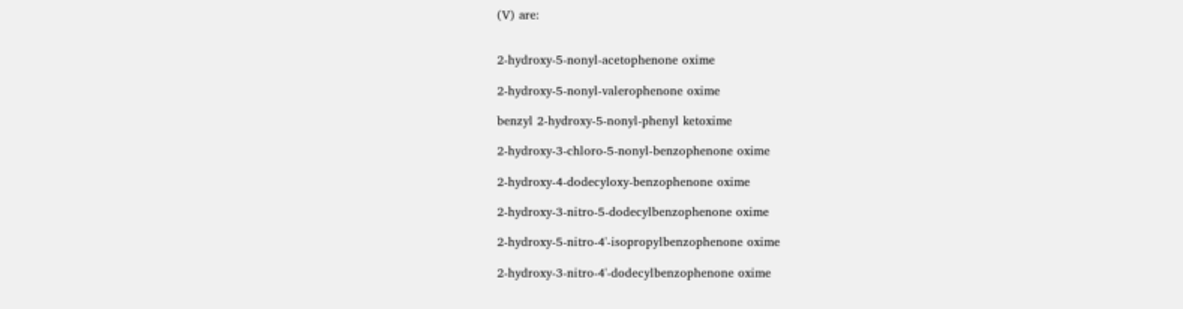(V) are:


2-hydroxy-5-nonyl-acetophenone oxime

2-hydroxy-5-nonyl-valerophenone oxime

benzyl 2-hydroxy-5-nonyl-phenyl ketoxime

2-hydroxy-3-chloro-5-nonyl-benzophenone oxime

2-hydroxy-4-dodecyloxy-benzophenone oxime

2-hydroxy-3-nitro-5-dodecylbenzophenone oxime

2-hydroxy-5-nitro-4'-isopropylbenzophenone oxime

2-hydroxy-3-nitro-4'-dodecylbenzophenone oxime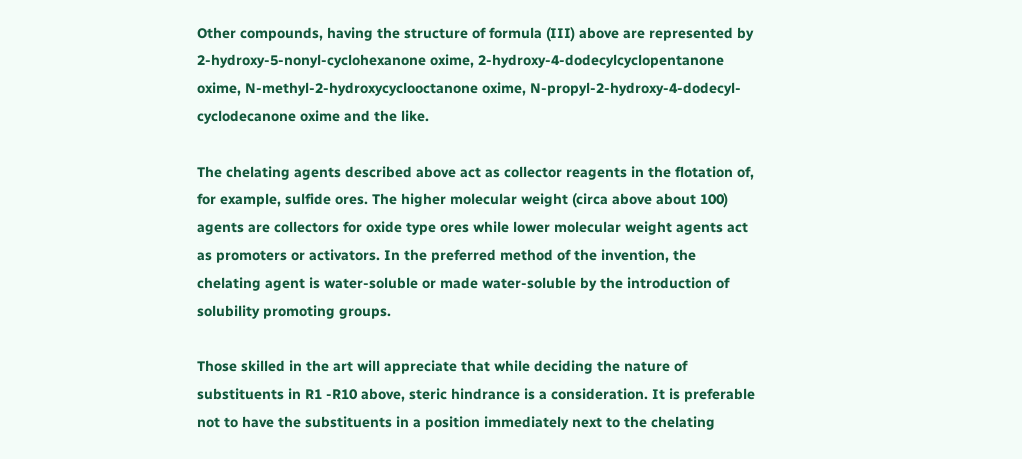Other compounds, having the structure of formula (III) above are represented by 2-hydroxy-5-nonyl-cyclohexanone oxime, 2-hydroxy-4-dodecylcyclopentanone oxime, N-methyl-2-hydroxycyclooctanone oxime, N-propyl-2-hydroxy-4-dodecyl-cyclodecanone oxime and the like.

The chelating agents described above act as collector reagents in the flotation of, for example, sulfide ores. The higher molecular weight (circa above about 100) agents are collectors for oxide type ores while lower molecular weight agents act as promoters or activators. In the preferred method of the invention, the chelating agent is water-soluble or made water-soluble by the introduction of solubility promoting groups.

Those skilled in the art will appreciate that while deciding the nature of substituents in R1 -R10 above, steric hindrance is a consideration. It is preferable not to have the substituents in a position immediately next to the chelating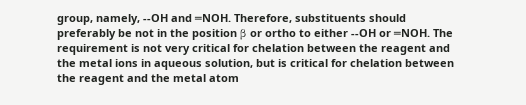group, namely, --OH and ═NOH. Therefore, substituents should preferably be not in the position β or ortho to either --OH or ═NOH. The requirement is not very critical for chelation between the reagent and the metal ions in aqueous solution, but is critical for chelation between the reagent and the metal atom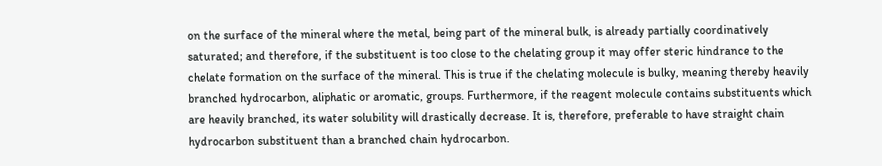on the surface of the mineral where the metal, being part of the mineral bulk, is already partially coordinatively saturated; and therefore, if the substituent is too close to the chelating group it may offer steric hindrance to the chelate formation on the surface of the mineral. This is true if the chelating molecule is bulky, meaning thereby heavily branched hydrocarbon, aliphatic or aromatic, groups. Furthermore, if the reagent molecule contains substituents which are heavily branched, its water solubility will drastically decrease. It is, therefore, preferable to have straight chain hydrocarbon substituent than a branched chain hydrocarbon.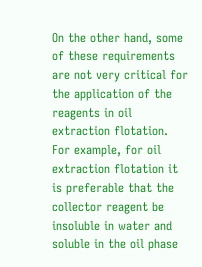On the other hand, some of these requirements are not very critical for the application of the reagents in oil extraction flotation. For example, for oil extraction flotation it is preferable that the collector reagent be insoluble in water and soluble in the oil phase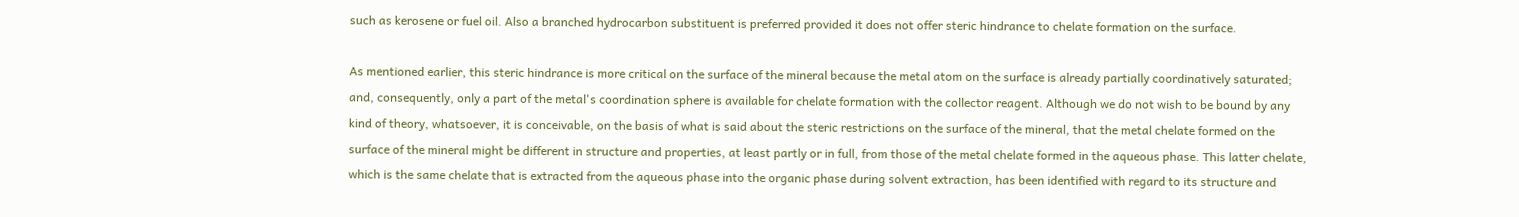such as kerosene or fuel oil. Also a branched hydrocarbon substituent is preferred provided it does not offer steric hindrance to chelate formation on the surface.

As mentioned earlier, this steric hindrance is more critical on the surface of the mineral because the metal atom on the surface is already partially coordinatively saturated; and, consequently, only a part of the metal's coordination sphere is available for chelate formation with the collector reagent. Although we do not wish to be bound by any kind of theory, whatsoever, it is conceivable, on the basis of what is said about the steric restrictions on the surface of the mineral, that the metal chelate formed on the surface of the mineral might be different in structure and properties, at least partly or in full, from those of the metal chelate formed in the aqueous phase. This latter chelate, which is the same chelate that is extracted from the aqueous phase into the organic phase during solvent extraction, has been identified with regard to its structure and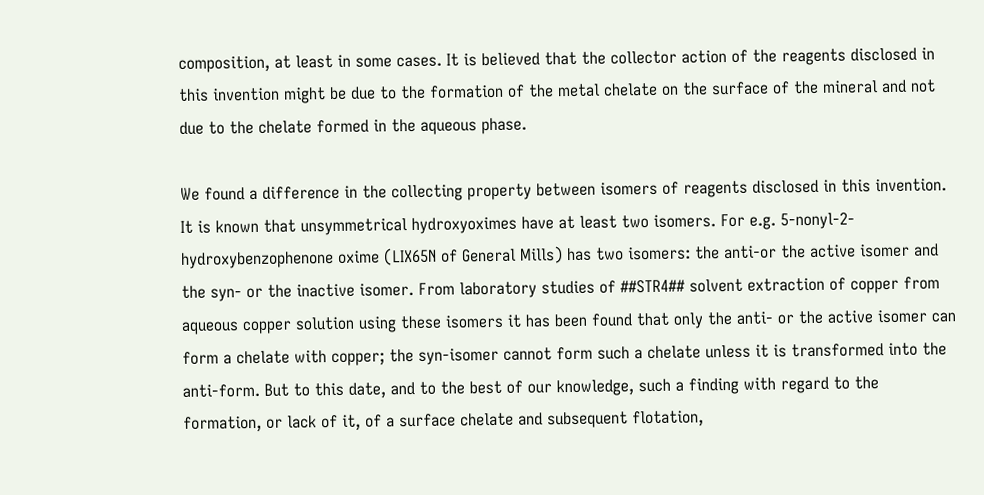composition, at least in some cases. It is believed that the collector action of the reagents disclosed in this invention might be due to the formation of the metal chelate on the surface of the mineral and not due to the chelate formed in the aqueous phase.

We found a difference in the collecting property between isomers of reagents disclosed in this invention. It is known that unsymmetrical hydroxyoximes have at least two isomers. For e.g. 5-nonyl-2-hydroxybenzophenone oxime (LIX65N of General Mills) has two isomers: the anti-or the active isomer and the syn- or the inactive isomer. From laboratory studies of ##STR4## solvent extraction of copper from aqueous copper solution using these isomers it has been found that only the anti- or the active isomer can form a chelate with copper; the syn-isomer cannot form such a chelate unless it is transformed into the anti-form. But to this date, and to the best of our knowledge, such a finding with regard to the formation, or lack of it, of a surface chelate and subsequent flotation,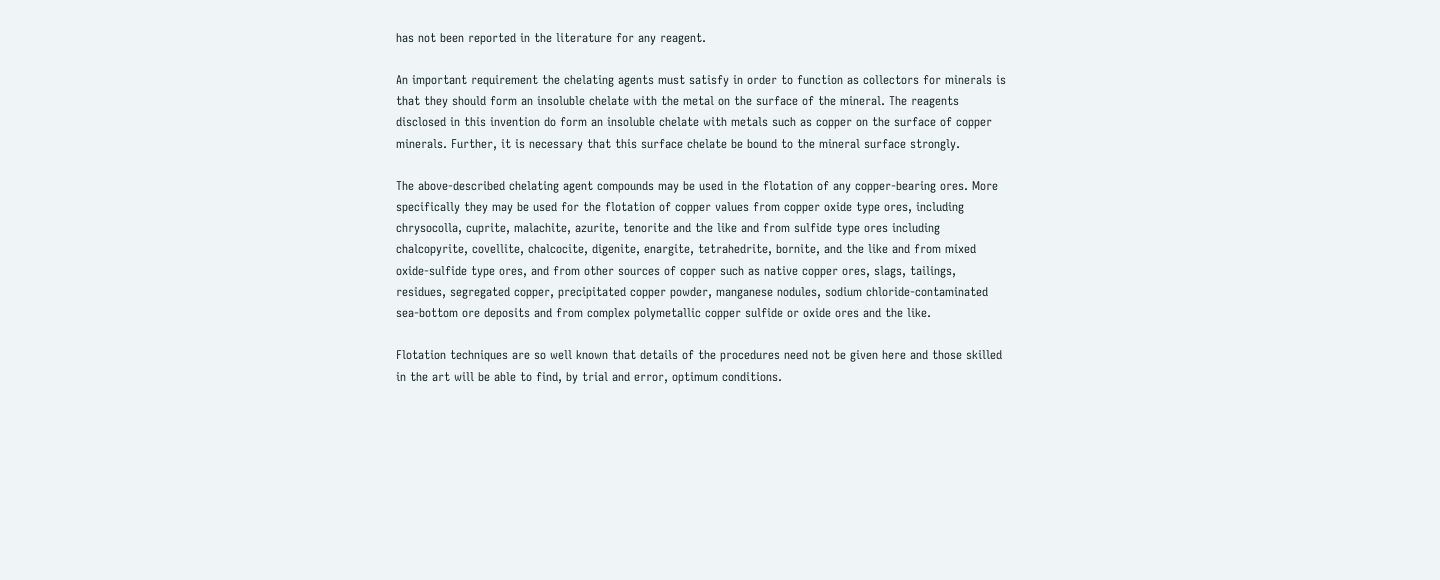has not been reported in the literature for any reagent.

An important requirement the chelating agents must satisfy in order to function as collectors for minerals is that they should form an insoluble chelate with the metal on the surface of the mineral. The reagents disclosed in this invention do form an insoluble chelate with metals such as copper on the surface of copper minerals. Further, it is necessary that this surface chelate be bound to the mineral surface strongly.

The above-described chelating agent compounds may be used in the flotation of any copper-bearing ores. More specifically they may be used for the flotation of copper values from copper oxide type ores, including chrysocolla, cuprite, malachite, azurite, tenorite and the like and from sulfide type ores including chalcopyrite, covellite, chalcocite, digenite, enargite, tetrahedrite, bornite, and the like and from mixed oxide-sulfide type ores, and from other sources of copper such as native copper ores, slags, tailings, residues, segregated copper, precipitated copper powder, manganese nodules, sodium chloride-contaminated sea-bottom ore deposits and from complex polymetallic copper sulfide or oxide ores and the like.

Flotation techniques are so well known that details of the procedures need not be given here and those skilled in the art will be able to find, by trial and error, optimum conditions.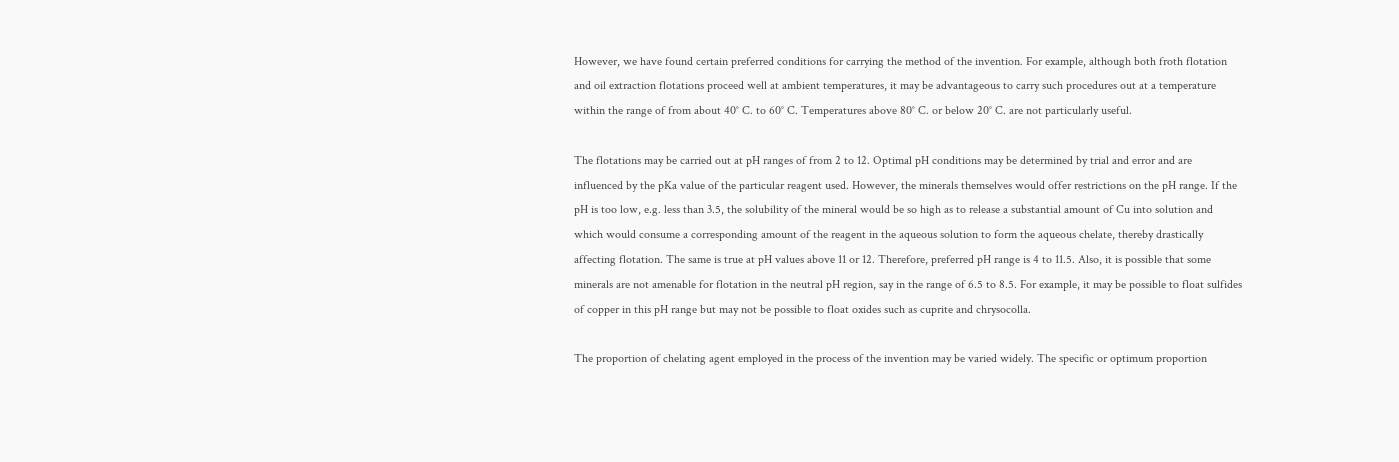However, we have found certain preferred conditions for carrying the method of the invention. For example, although both froth flotation and oil extraction flotations proceed well at ambient temperatures, it may be advantageous to carry such procedures out at a temperature within the range of from about 40° C. to 60° C. Temperatures above 80° C. or below 20° C. are not particularly useful.

The flotations may be carried out at pH ranges of from 2 to 12. Optimal pH conditions may be determined by trial and error and are influenced by the pKa value of the particular reagent used. However, the minerals themselves would offer restrictions on the pH range. If the pH is too low, e.g. less than 3.5, the solubility of the mineral would be so high as to release a substantial amount of Cu into solution and which would consume a corresponding amount of the reagent in the aqueous solution to form the aqueous chelate, thereby drastically affecting flotation. The same is true at pH values above 11 or 12. Therefore, preferred pH range is 4 to 11.5. Also, it is possible that some minerals are not amenable for flotation in the neutral pH region, say in the range of 6.5 to 8.5. For example, it may be possible to float sulfides of copper in this pH range but may not be possible to float oxides such as cuprite and chrysocolla.

The proportion of chelating agent employed in the process of the invention may be varied widely. The specific or optimum proportion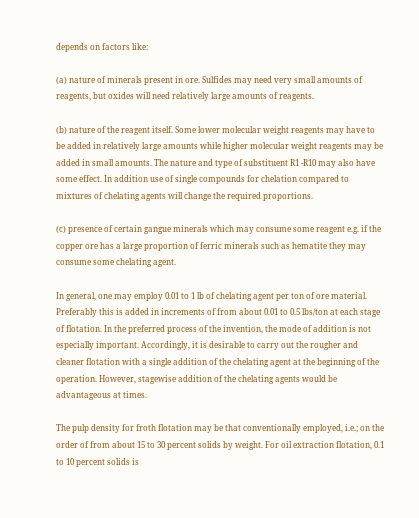depends on factors like:

(a) nature of minerals present in ore. Sulfides may need very small amounts of reagents, but oxides will need relatively large amounts of reagents.

(b) nature of the reagent itself. Some lower molecular weight reagents may have to be added in relatively large amounts while higher molecular weight reagents may be added in small amounts. The nature and type of substituent R1 -R10 may also have some effect. In addition use of single compounds for chelation compared to mixtures of chelating agents will change the required proportions.

(c) presence of certain gangue minerals which may consume some reagent e.g. if the copper ore has a large proportion of ferric minerals such as hematite they may consume some chelating agent.

In general, one may employ 0.01 to 1 lb of chelating agent per ton of ore material. Preferably this is added in increments of from about 0.01 to 0.5 lbs/ton at each stage of flotation. In the preferred process of the invention, the mode of addition is not especially important. Accordingly, it is desirable to carry out the rougher and cleaner flotation with a single addition of the chelating agent at the beginning of the operation. However, stagewise addition of the chelating agents would be advantageous at times.

The pulp density for froth flotation may be that conventionally employed, i.e.; on the order of from about 15 to 30 percent solids by weight. For oil extraction flotation, 0.1 to 10 percent solids is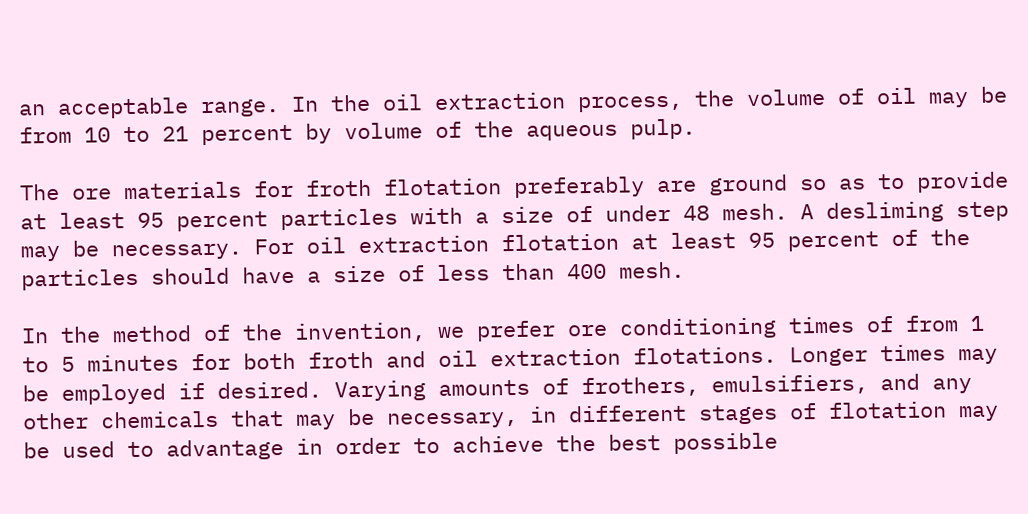an acceptable range. In the oil extraction process, the volume of oil may be from 10 to 21 percent by volume of the aqueous pulp.

The ore materials for froth flotation preferably are ground so as to provide at least 95 percent particles with a size of under 48 mesh. A desliming step may be necessary. For oil extraction flotation at least 95 percent of the particles should have a size of less than 400 mesh.

In the method of the invention, we prefer ore conditioning times of from 1 to 5 minutes for both froth and oil extraction flotations. Longer times may be employed if desired. Varying amounts of frothers, emulsifiers, and any other chemicals that may be necessary, in different stages of flotation may be used to advantage in order to achieve the best possible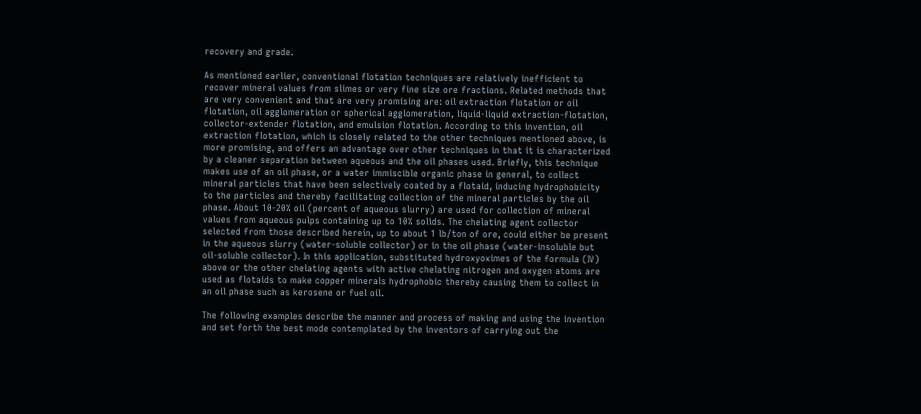recovery and grade.

As mentioned earlier, conventional flotation techniques are relatively inefficient to recover mineral values from slimes or very fine size ore fractions. Related methods that are very convenient and that are very promising are: oil extraction flotation or oil flotation, oil agglomeration or spherical agglomeration, liquid-liquid extraction-flotation, collector-extender flotation, and emulsion flotation. According to this invention, oil extraction flotation, which is closely related to the other techniques mentioned above, is more promising, and offers an advantage over other techniques in that it is characterized by a cleaner separation between aqueous and the oil phases used. Briefly, this technique makes use of an oil phase, or a water immiscible organic phase in general, to collect mineral particles that have been selectively coated by a flotaid, inducing hydrophobicity to the particles and thereby facilitating collection of the mineral particles by the oil phase. About 10-20% oil (percent of aqueous slurry) are used for collection of mineral values from aqueous pulps containing up to 10% solids. The chelating agent collector selected from those described herein, up to about 1 lb/ton of ore, could either be present in the aqueous slurry (water-soluble collector) or in the oil phase (water-insoluble but oil-soluble collector). In this application, substituted hydroxyoximes of the formula (IV) above or the other chelating agents with active chelating nitrogen and oxygen atoms are used as flotaids to make copper minerals hydrophobic thereby causing them to collect in an oil phase such as kerosene or fuel oil.

The following examples describe the manner and process of making and using the invention and set forth the best mode contemplated by the inventors of carrying out the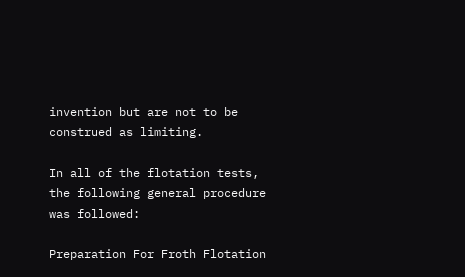invention but are not to be construed as limiting.

In all of the flotation tests, the following general procedure was followed:

Preparation For Froth Flotation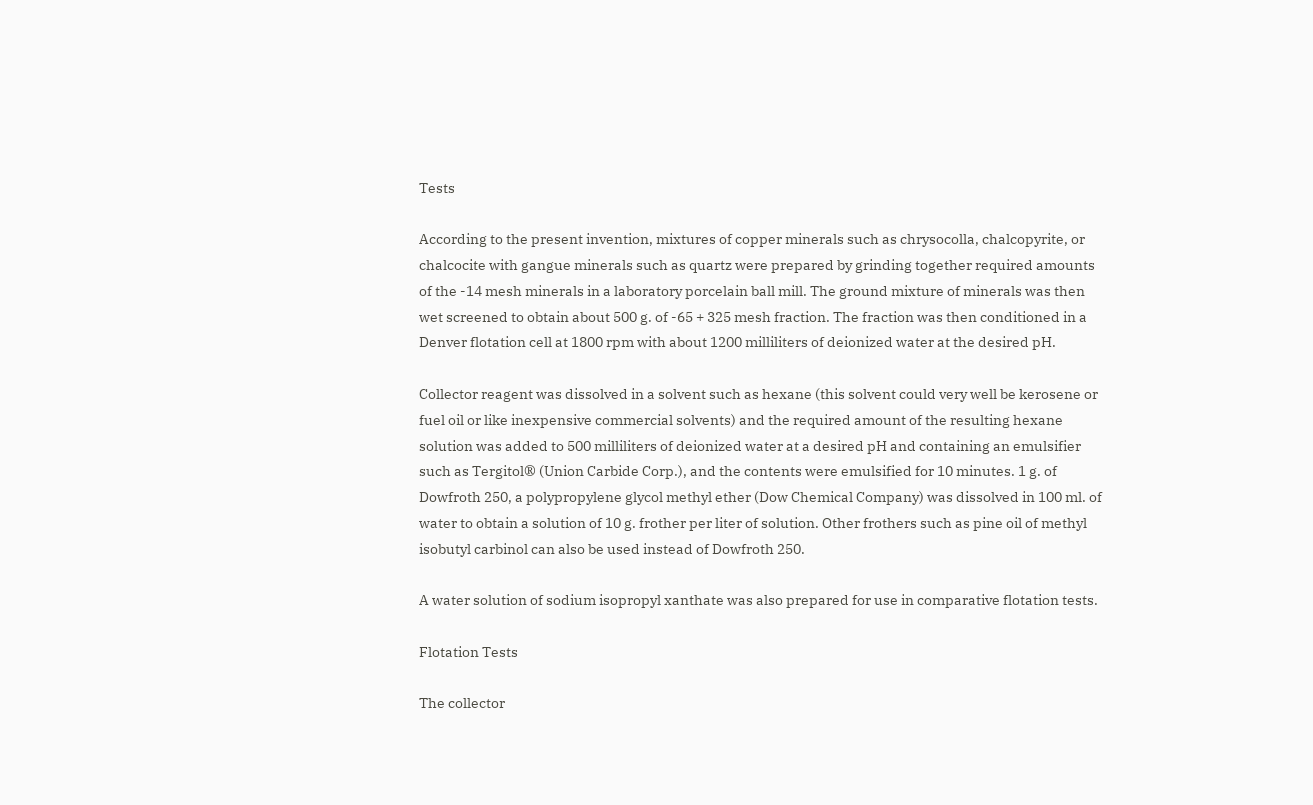Tests

According to the present invention, mixtures of copper minerals such as chrysocolla, chalcopyrite, or chalcocite with gangue minerals such as quartz were prepared by grinding together required amounts of the -14 mesh minerals in a laboratory porcelain ball mill. The ground mixture of minerals was then wet screened to obtain about 500 g. of -65 + 325 mesh fraction. The fraction was then conditioned in a Denver flotation cell at 1800 rpm with about 1200 milliliters of deionized water at the desired pH.

Collector reagent was dissolved in a solvent such as hexane (this solvent could very well be kerosene or fuel oil or like inexpensive commercial solvents) and the required amount of the resulting hexane solution was added to 500 milliliters of deionized water at a desired pH and containing an emulsifier such as Tergitol® (Union Carbide Corp.), and the contents were emulsified for 10 minutes. 1 g. of Dowfroth 250, a polypropylene glycol methyl ether (Dow Chemical Company) was dissolved in 100 ml. of water to obtain a solution of 10 g. frother per liter of solution. Other frothers such as pine oil of methyl isobutyl carbinol can also be used instead of Dowfroth 250.

A water solution of sodium isopropyl xanthate was also prepared for use in comparative flotation tests.

Flotation Tests

The collector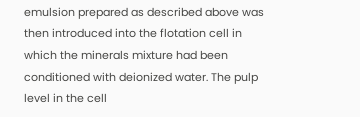emulsion prepared as described above was then introduced into the flotation cell in which the minerals mixture had been conditioned with deionized water. The pulp level in the cell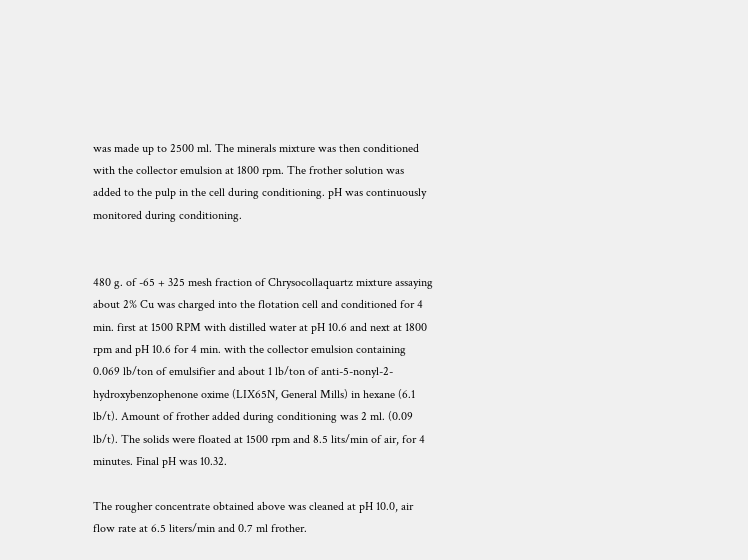was made up to 2500 ml. The minerals mixture was then conditioned with the collector emulsion at 1800 rpm. The frother solution was added to the pulp in the cell during conditioning. pH was continuously monitored during conditioning.


480 g. of -65 + 325 mesh fraction of Chrysocollaquartz mixture assaying about 2% Cu was charged into the flotation cell and conditioned for 4 min. first at 1500 RPM with distilled water at pH 10.6 and next at 1800 rpm and pH 10.6 for 4 min. with the collector emulsion containing 0.069 lb/ton of emulsifier and about 1 lb/ton of anti-5-nonyl-2-hydroxybenzophenone oxime (LIX65N, General Mills) in hexane (6.1 lb/t). Amount of frother added during conditioning was 2 ml. (0.09 lb/t). The solids were floated at 1500 rpm and 8.5 lits/min of air, for 4 minutes. Final pH was 10.32.

The rougher concentrate obtained above was cleaned at pH 10.0, air flow rate at 6.5 liters/min and 0.7 ml frother.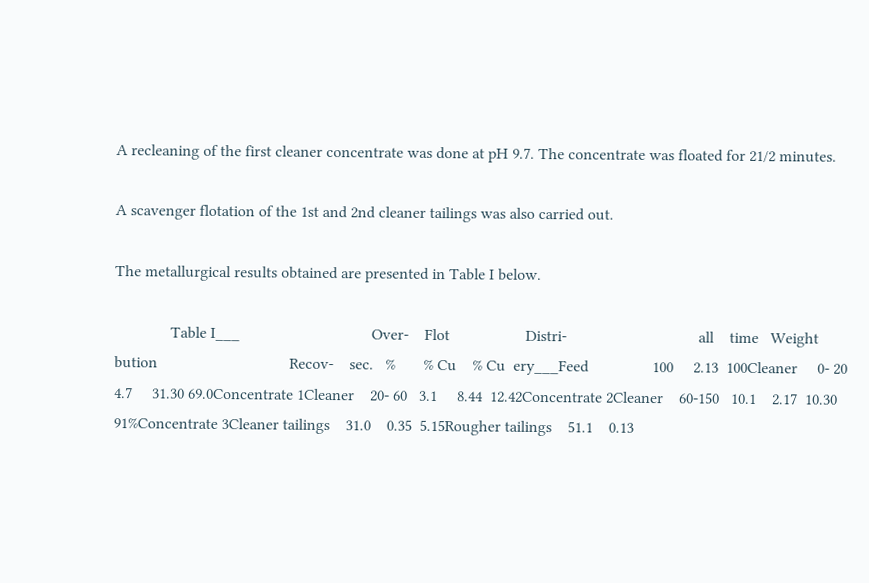A recleaning of the first cleaner concentrate was done at pH 9.7. The concentrate was floated for 21/2 minutes.

A scavenger flotation of the 1st and 2nd cleaner tailings was also carried out.

The metallurgical results obtained are presented in Table I below.

              Table I___                                 Over-    Flot                   Distri-                                 all    time   Weight          bution                                 Recov-    sec.   %       % Cu    % Cu  ery___Feed                100     2.13  100Cleaner     0- 20   4.7     31.30 69.0Concentrate 1Cleaner    20- 60   3.1     8.44  12.42Concentrate 2Cleaner    60-150   10.1    2.17  10.30 91%Concentrate 3Cleaner tailings    31.0    0.35  5.15Rougher tailings    51.1    0.13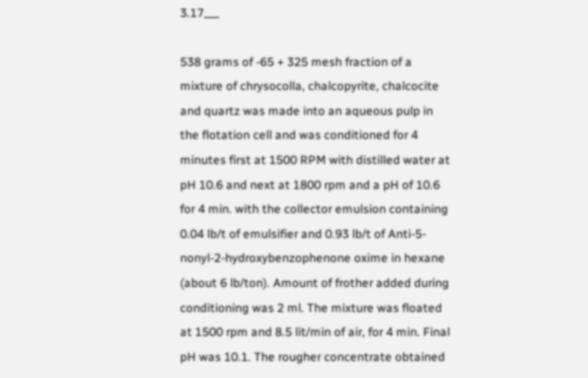3.17___

538 grams of -65 + 325 mesh fraction of a mixture of chrysocolla, chalcopyrite, chalcocite and quartz was made into an aqueous pulp in the flotation cell and was conditioned for 4 minutes first at 1500 RPM with distilled water at pH 10.6 and next at 1800 rpm and a pH of 10.6 for 4 min. with the collector emulsion containing 0.04 lb/t of emulsifier and 0.93 lb/t of Anti-5-nonyl-2-hydroxybenzophenone oxime in hexane (about 6 lb/ton). Amount of frother added during conditioning was 2 ml. The mixture was floated at 1500 rpm and 8.5 lit/min of air, for 4 min. Final pH was 10.1. The rougher concentrate obtained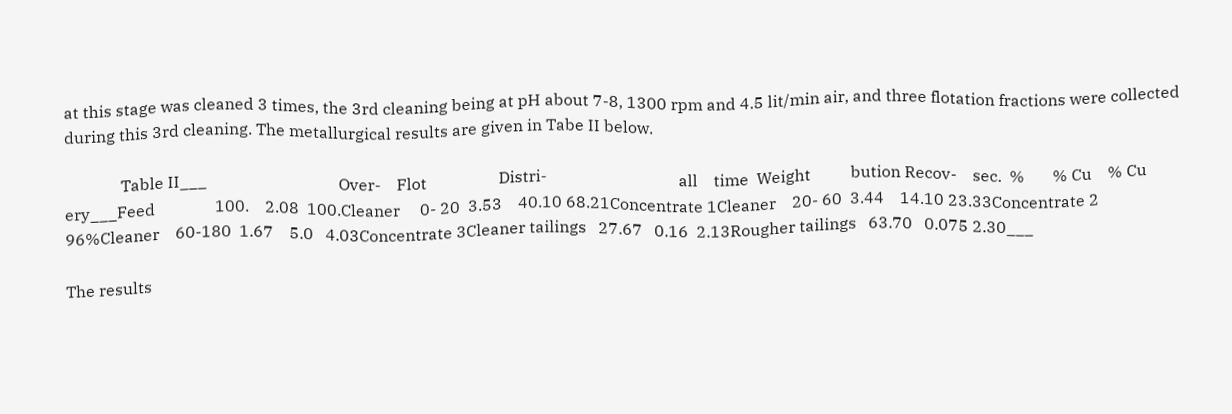at this stage was cleaned 3 times, the 3rd cleaning being at pH about 7-8, 1300 rpm and 4.5 lit/min air, and three flotation fractions were collected during this 3rd cleaning. The metallurgical results are given in Tabe II below.

              Table II___                                 Over-    Flot                  Distri-                                 all    time  Weight          bution Recov-    sec.  %       % Cu    % Cu   ery___Feed               100.    2.08  100.Cleaner     0- 20  3.53    40.10 68.21Concentrate 1Cleaner    20- 60  3.44    14.10 23.33Concentrate 2                           96%Cleaner    60-180  1.67    5.0   4.03Concentrate 3Cleaner tailings   27.67   0.16  2.13Rougher tailings   63.70   0.075 2.30___

The results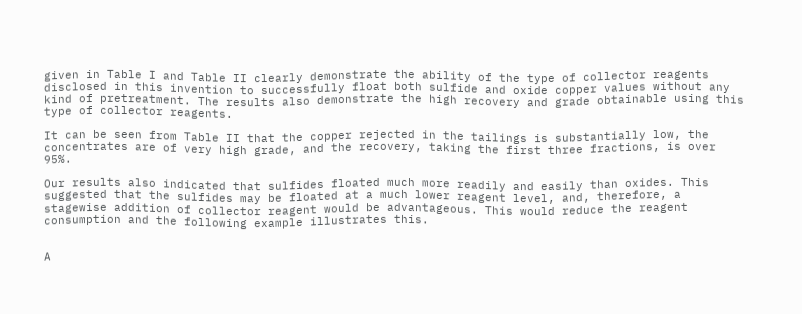given in Table I and Table II clearly demonstrate the ability of the type of collector reagents disclosed in this invention to successfully float both sulfide and oxide copper values without any kind of pretreatment. The results also demonstrate the high recovery and grade obtainable using this type of collector reagents.

It can be seen from Table II that the copper rejected in the tailings is substantially low, the concentrates are of very high grade, and the recovery, taking the first three fractions, is over 95%.

Our results also indicated that sulfides floated much more readily and easily than oxides. This suggested that the sulfides may be floated at a much lower reagent level, and, therefore, a stagewise addition of collector reagent would be advantageous. This would reduce the reagent consumption and the following example illustrates this.


A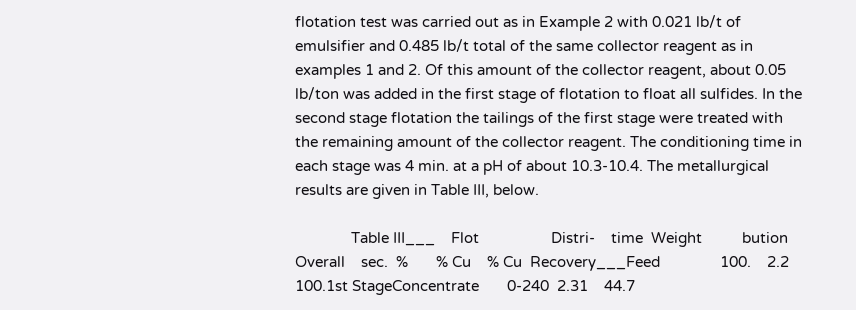flotation test was carried out as in Example 2 with 0.021 lb/t of emulsifier and 0.485 lb/t total of the same collector reagent as in examples 1 and 2. Of this amount of the collector reagent, about 0.05 lb/ton was added in the first stage of flotation to float all sulfides. In the second stage flotation the tailings of the first stage were treated with the remaining amount of the collector reagent. The conditioning time in each stage was 4 min. at a pH of about 10.3-10.4. The metallurgical results are given in Table III, below.

              Table III___    Flot                  Distri-    time  Weight          bution                                Overall    sec.  %       % Cu    % Cu  Recovery___Feed               100.    2.2   100.1st StageConcentrate       0-240  2.31    44.7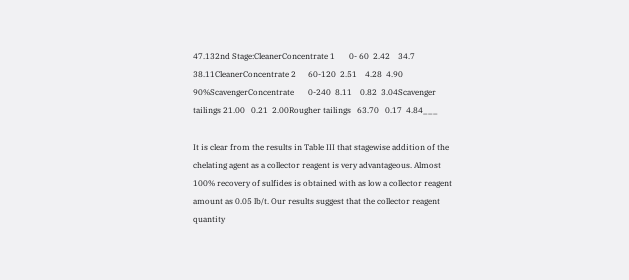47.132nd Stage:CleanerConcentrate 1       0- 60  2.42    34.7  38.11CleanerConcentrate 2      60-120  2.51    4.28  4.90  90%ScavengerConcentrate       0-240  8.11    0.82  3.04Scavenger tailings 21.00   0.21  2.00Rougher tailings   63.70   0.17  4.84___

It is clear from the results in Table III that stagewise addition of the chelating agent as a collector reagent is very advantageous. Almost 100% recovery of sulfides is obtained with as low a collector reagent amount as 0.05 lb/t. Our results suggest that the collector reagent quantity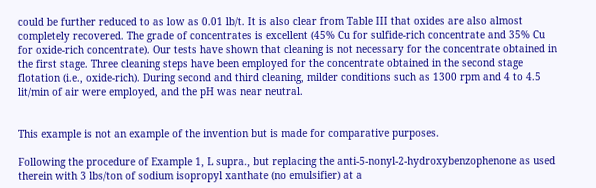could be further reduced to as low as 0.01 lb/t. It is also clear from Table III that oxides are also almost completely recovered. The grade of concentrates is excellent (45% Cu for sulfide-rich concentrate and 35% Cu for oxide-rich concentrate). Our tests have shown that cleaning is not necessary for the concentrate obtained in the first stage. Three cleaning steps have been employed for the concentrate obtained in the second stage flotation (i.e., oxide-rich). During second and third cleaning, milder conditions such as 1300 rpm and 4 to 4.5 lit/min of air were employed, and the pH was near neutral.


This example is not an example of the invention but is made for comparative purposes.

Following the procedure of Example 1, L supra., but replacing the anti-5-nonyl-2-hydroxybenzophenone as used therein with 3 lbs/ton of sodium isopropyl xanthate (no emulsifier) at a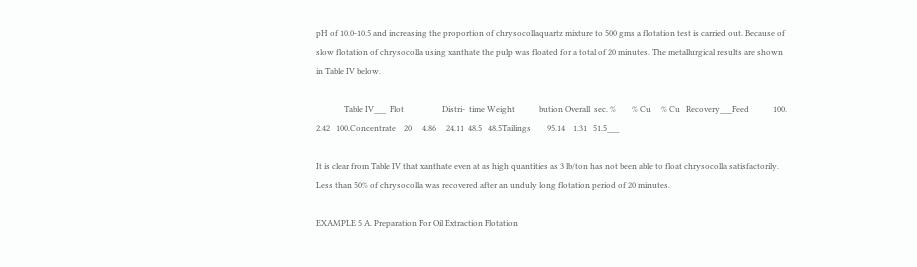pH of 10.0-10.5 and increasing the proportion of chrysocollaquartz mixture to 500 gms a flotation test is carried out. Because of slow flotation of chrysocolla using xanthate the pulp was floated for a total of 20 minutes. The metallurgical results are shown in Table IV below.

              Table IV___  Flot                   Distri-  time Weight            bution Overall  sec. %        % Cu     % Cu   Recovery___Feed            100.     2.42   100.Concentrate    20     4.86     24.11  48.5   48.5Tailings        95.14    1.31   51.5___

It is clear from Table IV that xanthate even at as high quantities as 3 lb/ton has not been able to float chrysocolla satisfactorily. Less than 50% of chrysocolla was recovered after an unduly long flotation period of 20 minutes.

EXAMPLE 5 A. Preparation For Oil Extraction Flotation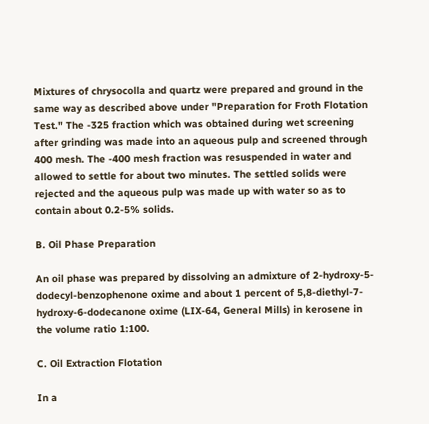Mixtures of chrysocolla and quartz were prepared and ground in the same way as described above under "Preparation for Froth Flotation Test." The -325 fraction which was obtained during wet screening after grinding was made into an aqueous pulp and screened through 400 mesh. The -400 mesh fraction was resuspended in water and allowed to settle for about two minutes. The settled solids were rejected and the aqueous pulp was made up with water so as to contain about 0.2-5% solids.

B. Oil Phase Preparation

An oil phase was prepared by dissolving an admixture of 2-hydroxy-5-dodecyl-benzophenone oxime and about 1 percent of 5,8-diethyl-7-hydroxy-6-dodecanone oxime (LIX-64, General Mills) in kerosene in the volume ratio 1:100.

C. Oil Extraction Flotation

In a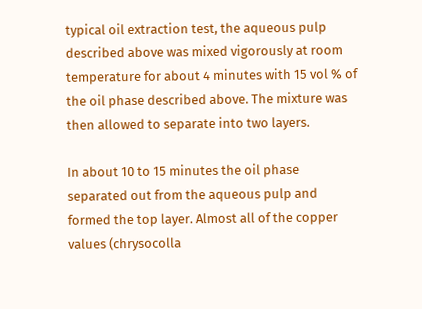typical oil extraction test, the aqueous pulp described above was mixed vigorously at room temperature for about 4 minutes with 15 vol % of the oil phase described above. The mixture was then allowed to separate into two layers.

In about 10 to 15 minutes the oil phase separated out from the aqueous pulp and formed the top layer. Almost all of the copper values (chrysocolla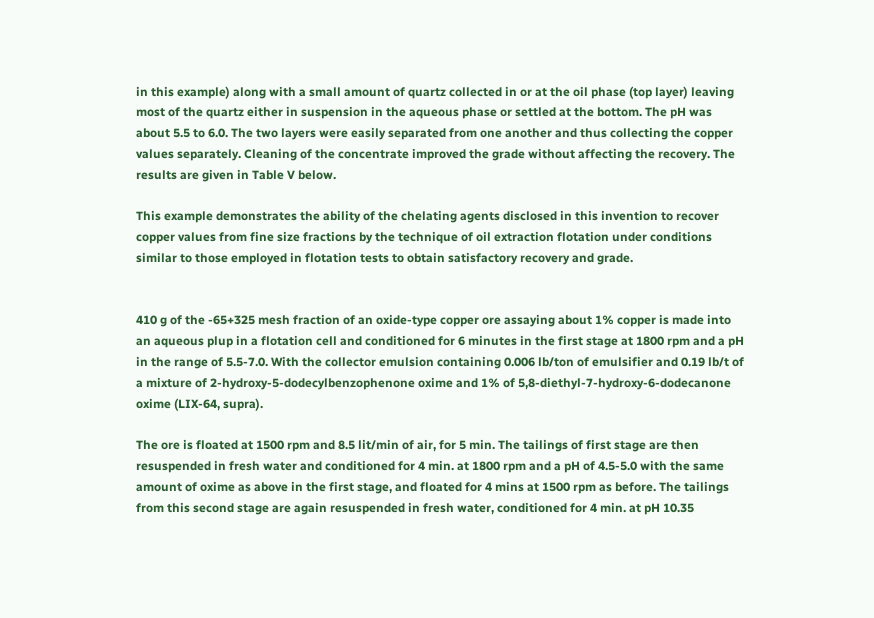in this example) along with a small amount of quartz collected in or at the oil phase (top layer) leaving most of the quartz either in suspension in the aqueous phase or settled at the bottom. The pH was about 5.5 to 6.0. The two layers were easily separated from one another and thus collecting the copper values separately. Cleaning of the concentrate improved the grade without affecting the recovery. The results are given in Table V below.

This example demonstrates the ability of the chelating agents disclosed in this invention to recover copper values from fine size fractions by the technique of oil extraction flotation under conditions similar to those employed in flotation tests to obtain satisfactory recovery and grade.


410 g of the -65+325 mesh fraction of an oxide-type copper ore assaying about 1% copper is made into an aqueous plup in a flotation cell and conditioned for 6 minutes in the first stage at 1800 rpm and a pH in the range of 5.5-7.0. With the collector emulsion containing 0.006 lb/ton of emulsifier and 0.19 lb/t of a mixture of 2-hydroxy-5-dodecylbenzophenone oxime and 1% of 5,8-diethyl-7-hydroxy-6-dodecanone oxime (LIX-64, supra).

The ore is floated at 1500 rpm and 8.5 lit/min of air, for 5 min. The tailings of first stage are then resuspended in fresh water and conditioned for 4 min. at 1800 rpm and a pH of 4.5-5.0 with the same amount of oxime as above in the first stage, and floated for 4 mins at 1500 rpm as before. The tailings from this second stage are again resuspended in fresh water, conditioned for 4 min. at pH 10.35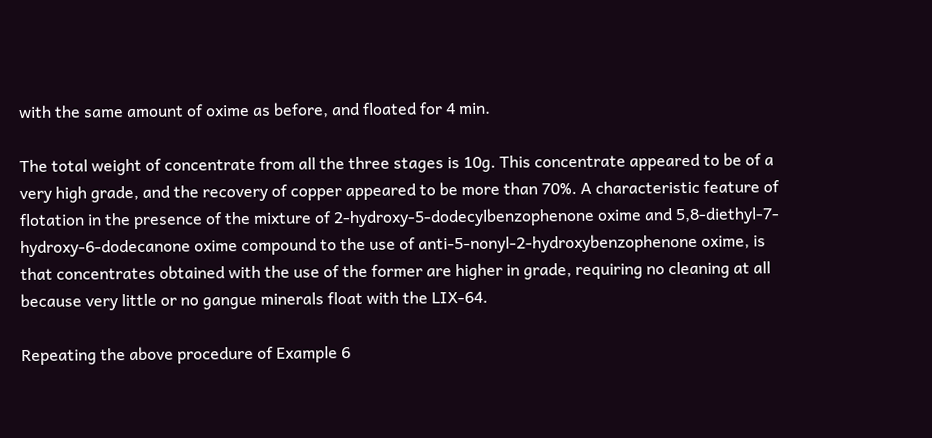with the same amount of oxime as before, and floated for 4 min.

The total weight of concentrate from all the three stages is 10g. This concentrate appeared to be of a very high grade, and the recovery of copper appeared to be more than 70%. A characteristic feature of flotation in the presence of the mixture of 2-hydroxy-5-dodecylbenzophenone oxime and 5,8-diethyl-7-hydroxy-6-dodecanone oxime compound to the use of anti-5-nonyl-2-hydroxybenzophenone oxime, is that concentrates obtained with the use of the former are higher in grade, requiring no cleaning at all because very little or no gangue minerals float with the LIX-64.

Repeating the above procedure of Example 6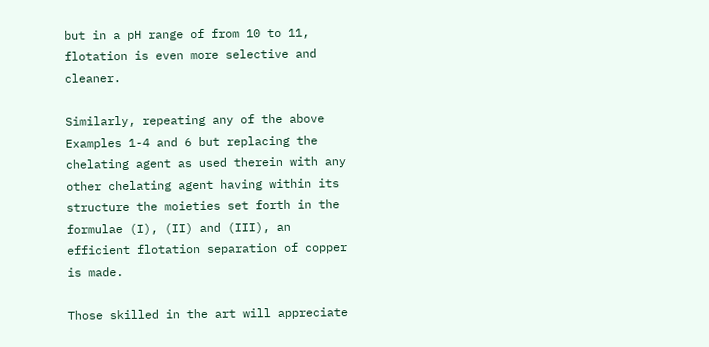but in a pH range of from 10 to 11, flotation is even more selective and cleaner.

Similarly, repeating any of the above Examples 1-4 and 6 but replacing the chelating agent as used therein with any other chelating agent having within its structure the moieties set forth in the formulae (I), (II) and (III), an efficient flotation separation of copper is made.

Those skilled in the art will appreciate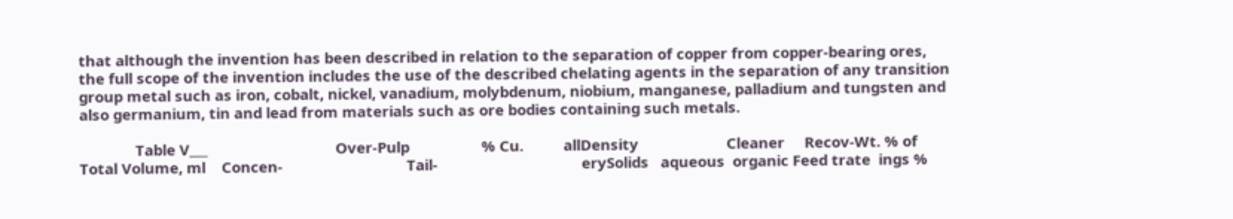that although the invention has been described in relation to the separation of copper from copper-bearing ores, the full scope of the invention includes the use of the described chelating agents in the separation of any transition group metal such as iron, cobalt, nickel, vanadium, molybdenum, niobium, manganese, palladium and tungsten and also germanium, tin and lead from materials such as ore bodies containing such metals.

              Table V___                                Over-Pulp                  % Cu.          allDensity                      Cleaner     Recov-Wt. % of Total Volume, ml    Concen-                               Tail-                                    erySolids   aqueous  organic Feed trate  ings %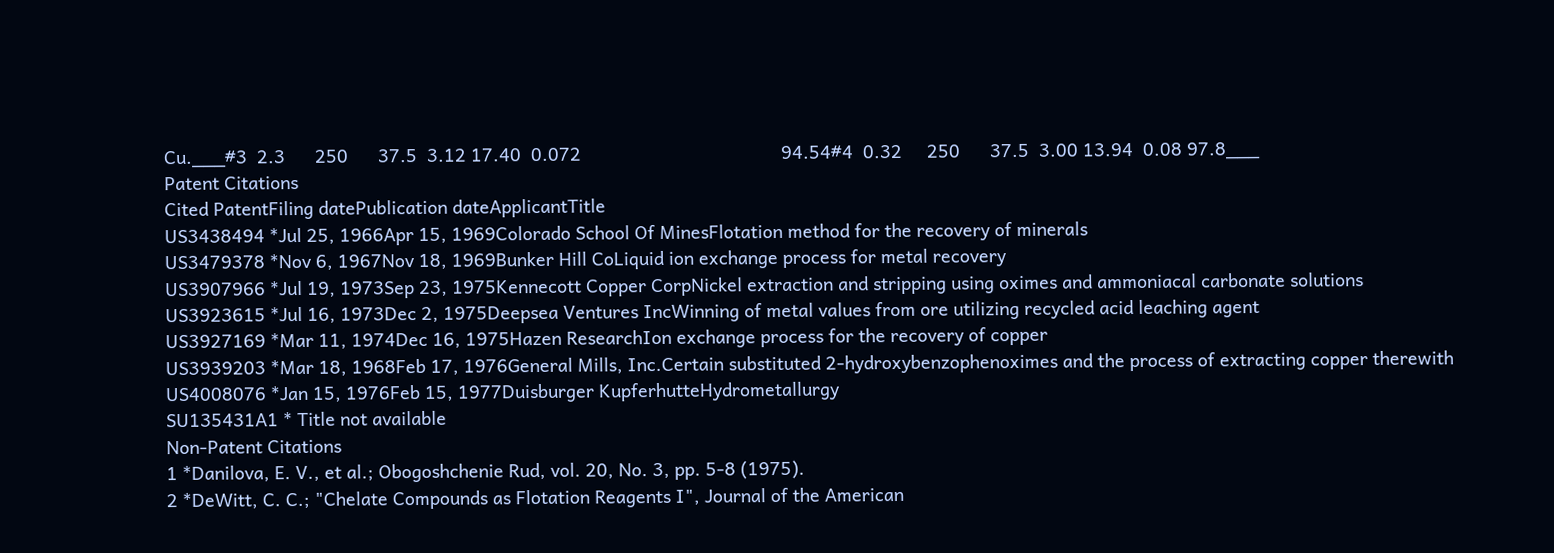Cu.___#3  2.3      250      37.5  3.12 17.40  0.072                                        94.54#4  0.32     250      37.5  3.00 13.94  0.08 97.8___
Patent Citations
Cited PatentFiling datePublication dateApplicantTitle
US3438494 *Jul 25, 1966Apr 15, 1969Colorado School Of MinesFlotation method for the recovery of minerals
US3479378 *Nov 6, 1967Nov 18, 1969Bunker Hill CoLiquid ion exchange process for metal recovery
US3907966 *Jul 19, 1973Sep 23, 1975Kennecott Copper CorpNickel extraction and stripping using oximes and ammoniacal carbonate solutions
US3923615 *Jul 16, 1973Dec 2, 1975Deepsea Ventures IncWinning of metal values from ore utilizing recycled acid leaching agent
US3927169 *Mar 11, 1974Dec 16, 1975Hazen ResearchIon exchange process for the recovery of copper
US3939203 *Mar 18, 1968Feb 17, 1976General Mills, Inc.Certain substituted 2-hydroxybenzophenoximes and the process of extracting copper therewith
US4008076 *Jan 15, 1976Feb 15, 1977Duisburger KupferhutteHydrometallurgy
SU135431A1 * Title not available
Non-Patent Citations
1 *Danilova, E. V., et al.; Obogoshchenie Rud, vol. 20, No. 3, pp. 5-8 (1975).
2 *DeWitt, C. C.; "Chelate Compounds as Flotation Reagents I", Journal of the American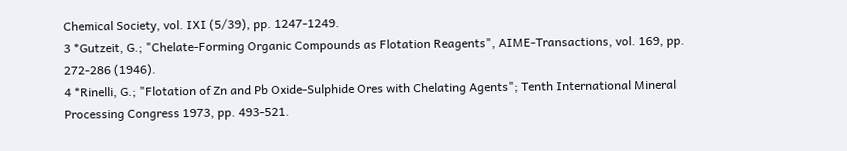Chemical Society, vol. IXI (5/39), pp. 1247-1249.
3 *Gutzeit, G.; "Chelate-Forming Organic Compounds as Flotation Reagents", AIME-Transactions, vol. 169, pp. 272-286 (1946).
4 *Rinelli, G.; "Flotation of Zn and Pb Oxide-Sulphide Ores with Chelating Agents"; Tenth International Mineral Processing Congress 1973, pp. 493-521.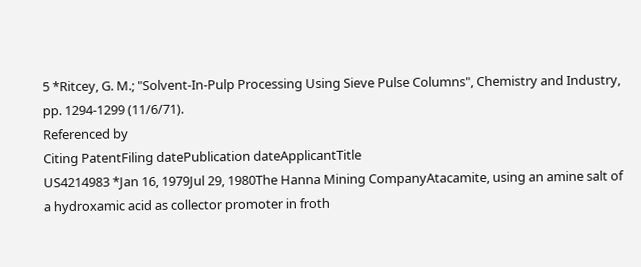5 *Ritcey, G. M.; "Solvent-In-Pulp Processing Using Sieve Pulse Columns", Chemistry and Industry, pp. 1294-1299 (11/6/71).
Referenced by
Citing PatentFiling datePublication dateApplicantTitle
US4214983 *Jan 16, 1979Jul 29, 1980The Hanna Mining CompanyAtacamite, using an amine salt of a hydroxamic acid as collector promoter in froth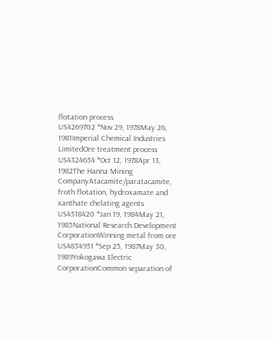flotation process
US4269702 *Nov 29, 1978May 26, 1981Imperial Chemical Industries LimitedOre treatment process
US4324654 *Oct 12, 1978Apr 13, 1982The Hanna Mining CompanyAtacamite/paratacamite, froth flotation, hydroxamate and xanthate chelating agents
US4518420 *Jan 19, 1984May 21, 1985National Research Development CorporationWinning metal from ore
US4834951 *Sep 25, 1987May 30, 1989Yokogawa Electric CorporationCommon separation of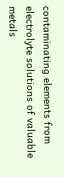contaminating elements from electrolyte solutions of valuable metals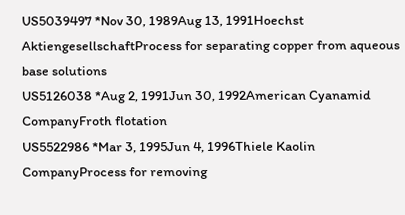US5039497 *Nov 30, 1989Aug 13, 1991Hoechst AktiengesellschaftProcess for separating copper from aqueous base solutions
US5126038 *Aug 2, 1991Jun 30, 1992American Cyanamid CompanyFroth flotation
US5522986 *Mar 3, 1995Jun 4, 1996Thiele Kaolin CompanyProcess for removing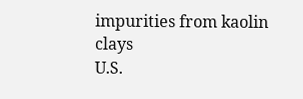impurities from kaolin clays
U.S.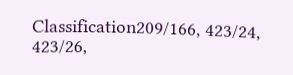Classification209/166, 423/24, 423/26,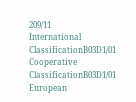209/11
International ClassificationB03D1/01
Cooperative ClassificationB03D1/01
European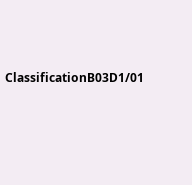ClassificationB03D1/01